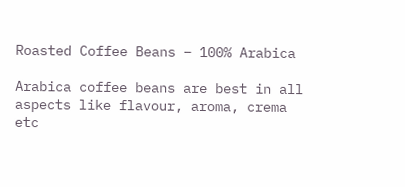Roasted Coffee Beans – 100% Arabica

Arabica coffee beans are best in all aspects like flavour, aroma, crema etc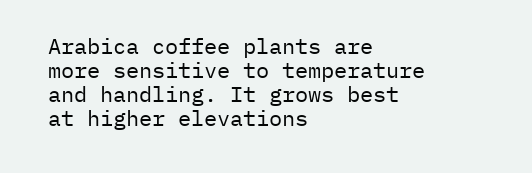Arabica coffee plants are more sensitive to temperature and handling. It grows best at higher elevations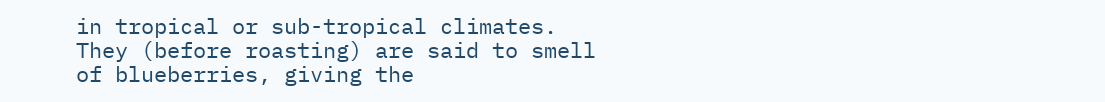in tropical or sub-tropical climates. They (before roasting) are said to smell of blueberries, giving the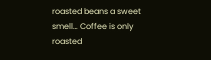roasted beans a sweet smell… Coffee is only roasted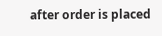after order is placed